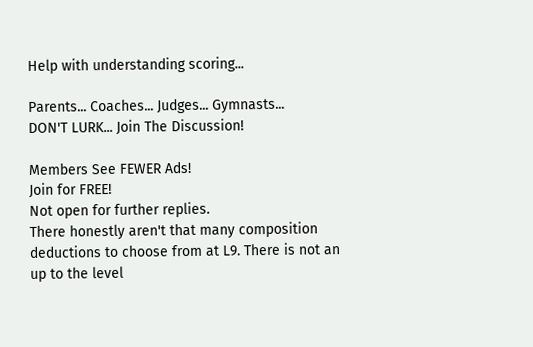Help with understanding scoring...

Parents... Coaches... Judges... Gymnasts...
DON'T LURK... Join The Discussion!

Members See FEWER Ads!
Join for FREE!
Not open for further replies.
There honestly aren't that many composition deductions to choose from at L9. There is not an up to the level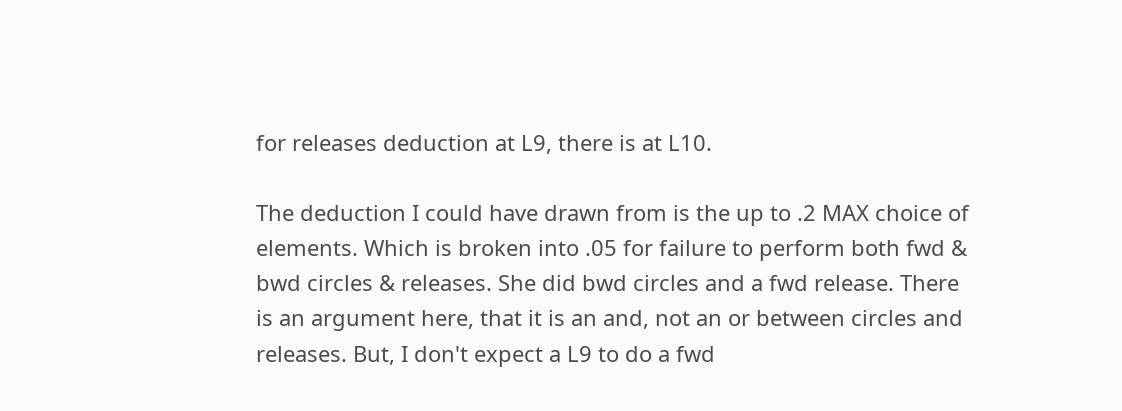for releases deduction at L9, there is at L10.

The deduction I could have drawn from is the up to .2 MAX choice of elements. Which is broken into .05 for failure to perform both fwd & bwd circles & releases. She did bwd circles and a fwd release. There is an argument here, that it is an and, not an or between circles and releases. But, I don't expect a L9 to do a fwd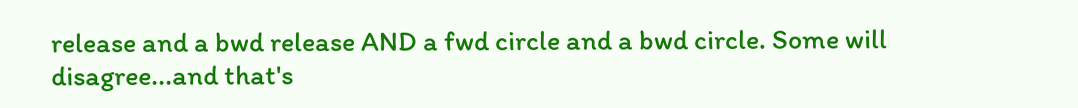release and a bwd release AND a fwd circle and a bwd circle. Some will disagree...and that's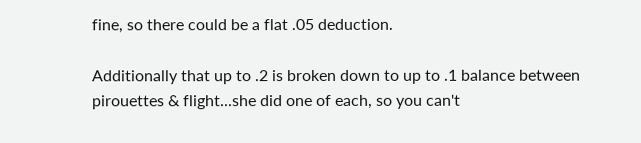fine, so there could be a flat .05 deduction.

Additionally that up to .2 is broken down to up to .1 balance between pirouettes & flight...she did one of each, so you can't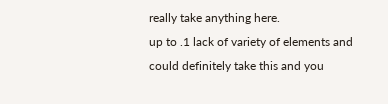really take anything here.
up to .1 lack of variety of elements and could definitely take this and you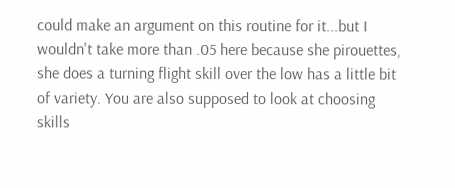could make an argument on this routine for it...but I wouldn't take more than .05 here because she pirouettes, she does a turning flight skill over the low has a little bit of variety. You are also supposed to look at choosing skills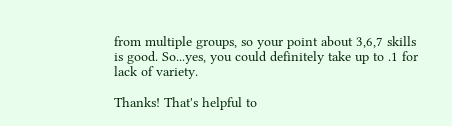from multiple groups, so your point about 3,6,7 skills is good. So...yes, you could definitely take up to .1 for lack of variety.

Thanks! That's helpful to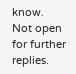know.
Not open for further replies.